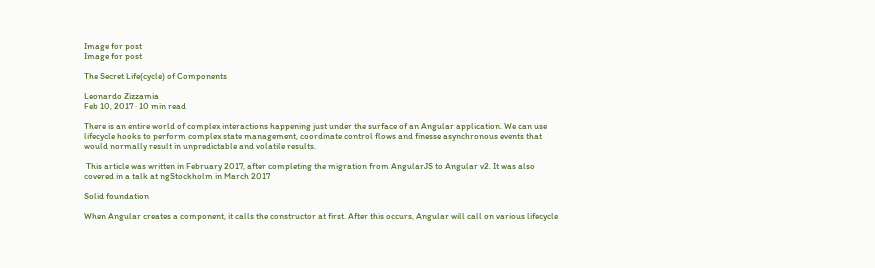Image for post
Image for post

The Secret Life(cycle) of Components

Leonardo Zizzamia
Feb 10, 2017 · 10 min read

There is an entire world of complex interactions happening just under the surface of an Angular application. We can use lifecycle hooks to perform complex state management, coordinate control flows and finesse asynchronous events that would normally result in unpredictable and volatile results.

 This article was written in February 2017, after completing the migration from AngularJS to Angular v2. It was also covered in a talk at ngStockholm in March 2017

Solid foundation

When Angular creates a component, it calls the constructor at first. After this occurs, Angular will call on various lifecycle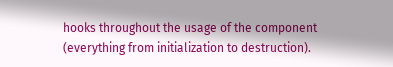hooks throughout the usage of the component (everything from initialization to destruction).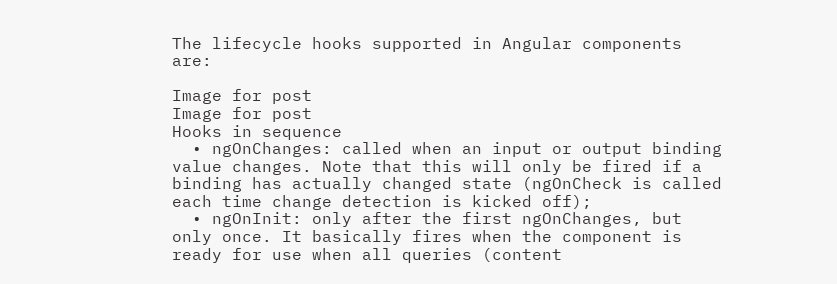The lifecycle hooks supported in Angular components are:

Image for post
Image for post
Hooks in sequence
  • ngOnChanges: called when an input or output binding value changes. Note that this will only be fired if a binding has actually changed state (ngOnCheck is called each time change detection is kicked off);
  • ngOnInit: only after the first ngOnChanges, but only once. It basically fires when the component is ready for use when all queries (content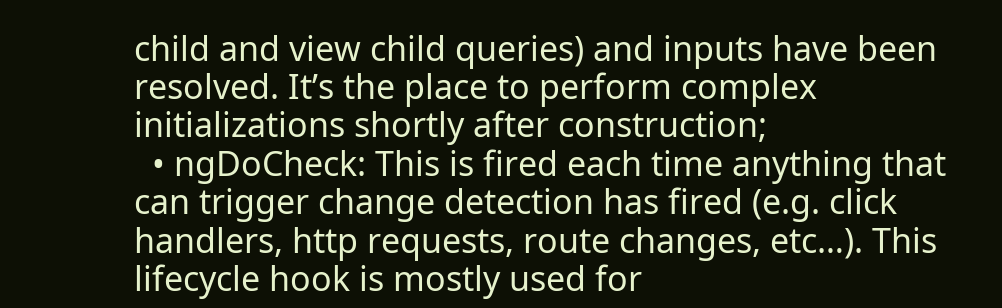child and view child queries) and inputs have been resolved. It’s the place to perform complex initializations shortly after construction;
  • ngDoCheck: This is fired each time anything that can trigger change detection has fired (e.g. click handlers, http requests, route changes, etc…). This lifecycle hook is mostly used for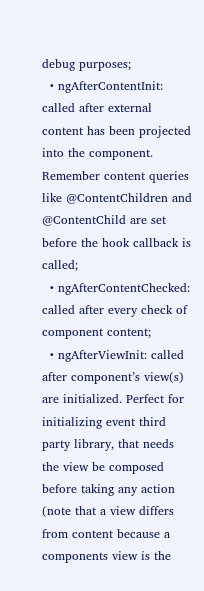debug purposes;
  • ngAfterContentInit: called after external content has been projected into the component. Remember content queries like @ContentChildren and @ContentChild are set before the hook callback is called;
  • ngAfterContentChecked: called after every check of component content;
  • ngAfterViewInit: called after component’s view(s) are initialized. Perfect for initializing event third party library, that needs the view be composed before taking any action (note that a view differs from content because a components view is the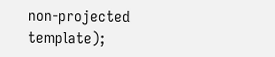non-projected template);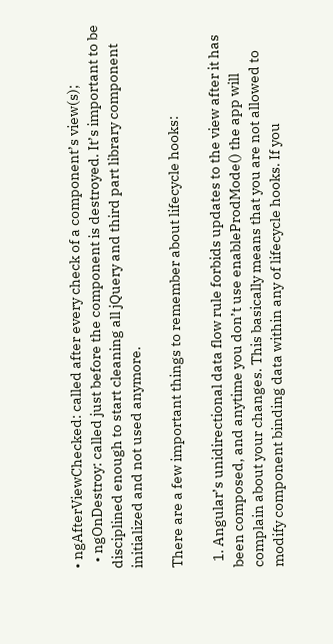• ngAfterViewChecked: called after every check of a component’s view(s);
  • ngOnDestroy: called just before the component is destroyed. It’s important to be disciplined enough to start cleaning all jQuery and third part library component initialized and not used anymore.

There are a few important things to remember about lifecycle hooks:

  1. Angular’s unidirectional data flow rule forbids updates to the view after it has been composed, and anytime you don’t use enableProdMode() the app will complain about your changes. This basically means that you are not allowed to modify component binding data within any of lifecycle hooks. If you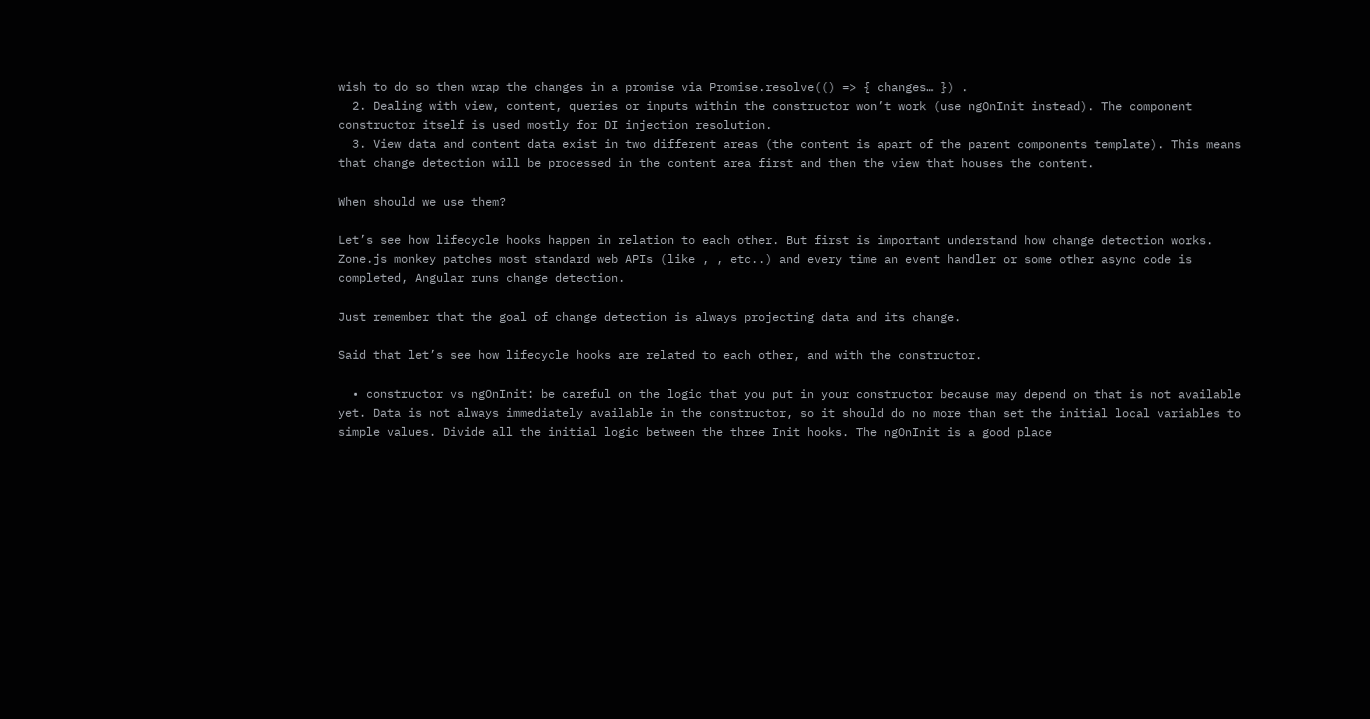wish to do so then wrap the changes in a promise via Promise.resolve(() => { changes… }) .
  2. Dealing with view, content, queries or inputs within the constructor won’t work (use ngOnInit instead). The component constructor itself is used mostly for DI injection resolution.
  3. View data and content data exist in two different areas (the content is apart of the parent components template). This means that change detection will be processed in the content area first and then the view that houses the content.

When should we use them?

Let’s see how lifecycle hooks happen in relation to each other. But first is important understand how change detection works. Zone.js monkey patches most standard web APIs (like , , etc..) and every time an event handler or some other async code is completed, Angular runs change detection.

Just remember that the goal of change detection is always projecting data and its change.

Said that let’s see how lifecycle hooks are related to each other, and with the constructor.

  • constructor vs ngOnInit: be careful on the logic that you put in your constructor because may depend on that is not available yet. Data is not always immediately available in the constructor, so it should do no more than set the initial local variables to simple values. Divide all the initial logic between the three Init hooks. The ngOnInit is a good place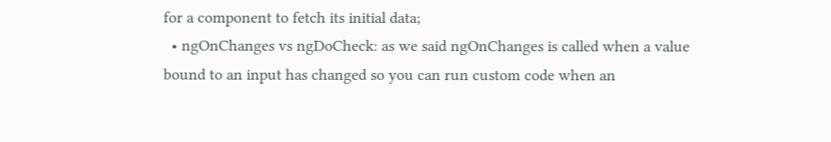for a component to fetch its initial data;
  • ngOnChanges vs ngDoCheck: as we said ngOnChanges is called when a value bound to an input has changed so you can run custom code when an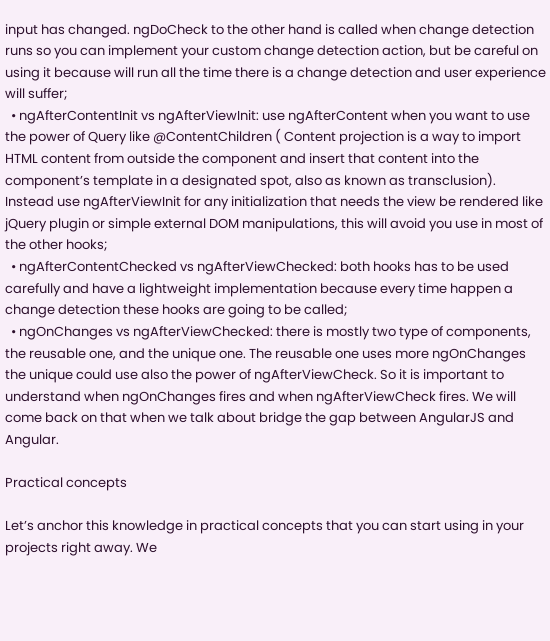input has changed. ngDoCheck to the other hand is called when change detection runs so you can implement your custom change detection action, but be careful on using it because will run all the time there is a change detection and user experience will suffer;
  • ngAfterContentInit vs ngAfterViewInit: use ngAfterContent when you want to use the power of Query like @ContentChildren ( Content projection is a way to import HTML content from outside the component and insert that content into the component’s template in a designated spot, also as known as transclusion). Instead use ngAfterViewInit for any initialization that needs the view be rendered like jQuery plugin or simple external DOM manipulations, this will avoid you use in most of the other hooks;
  • ngAfterContentChecked vs ngAfterViewChecked: both hooks has to be used carefully and have a lightweight implementation because every time happen a change detection these hooks are going to be called;
  • ngOnChanges vs ngAfterViewChecked: there is mostly two type of components, the reusable one, and the unique one. The reusable one uses more ngOnChanges the unique could use also the power of ngAfterViewCheck. So it is important to understand when ngOnChanges fires and when ngAfterViewCheck fires. We will come back on that when we talk about bridge the gap between AngularJS and Angular.

Practical concepts

Let’s anchor this knowledge in practical concepts that you can start using in your projects right away. We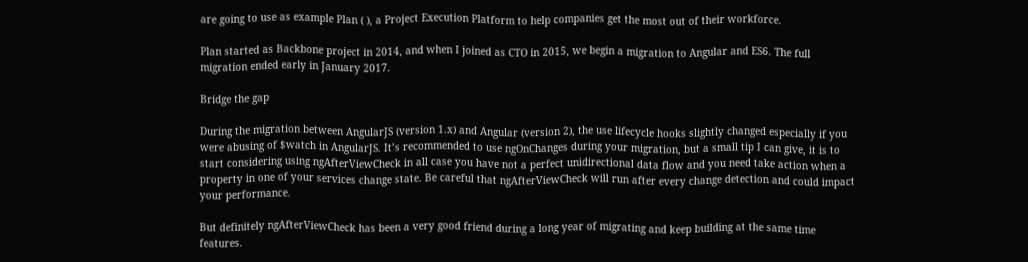are going to use as example Plan ( ), a Project Execution Platform to help companies get the most out of their workforce.

Plan started as Backbone project in 2014, and when I joined as CTO in 2015, we begin a migration to Angular and ES6. The full migration ended early in January 2017.

Bridge the gap

During the migration between AngularJS (version 1.x) and Angular (version 2), the use lifecycle hooks slightly changed especially if you were abusing of $watch in AngularJS. It’s recommended to use ngOnChanges during your migration, but a small tip I can give, it is to start considering using ngAfterViewCheck in all case you have not a perfect unidirectional data flow and you need take action when a property in one of your services change state. Be careful that ngAfterViewCheck will run after every change detection and could impact your performance.

But definitely ngAfterViewCheck has been a very good friend during a long year of migrating and keep building at the same time features.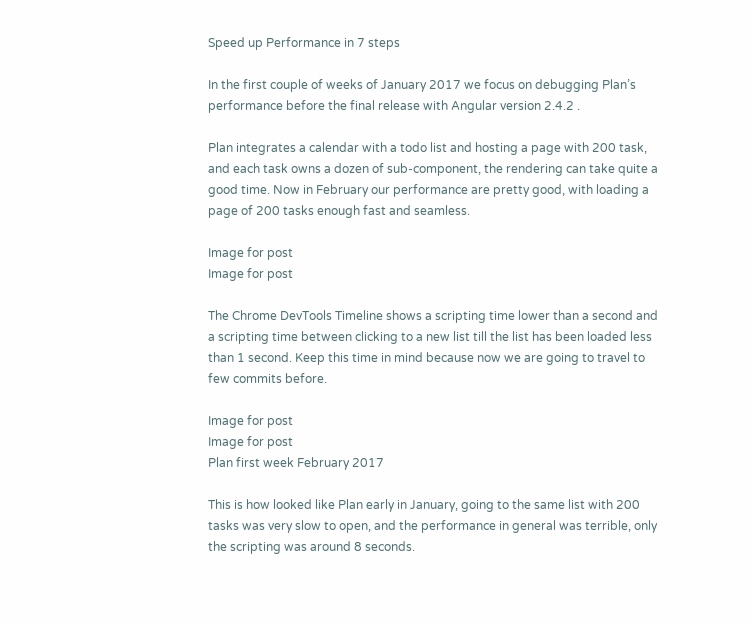Speed up Performance in 7 steps

In the first couple of weeks of January 2017 we focus on debugging Plan’s performance before the final release with Angular version 2.4.2 .

Plan integrates a calendar with a todo list and hosting a page with 200 task, and each task owns a dozen of sub-component, the rendering can take quite a good time. Now in February our performance are pretty good, with loading a page of 200 tasks enough fast and seamless.

Image for post
Image for post

The Chrome DevTools Timeline shows a scripting time lower than a second and a scripting time between clicking to a new list till the list has been loaded less than 1 second. Keep this time in mind because now we are going to travel to few commits before.

Image for post
Image for post
Plan first week February 2017

This is how looked like Plan early in January, going to the same list with 200 tasks was very slow to open, and the performance in general was terrible, only the scripting was around 8 seconds.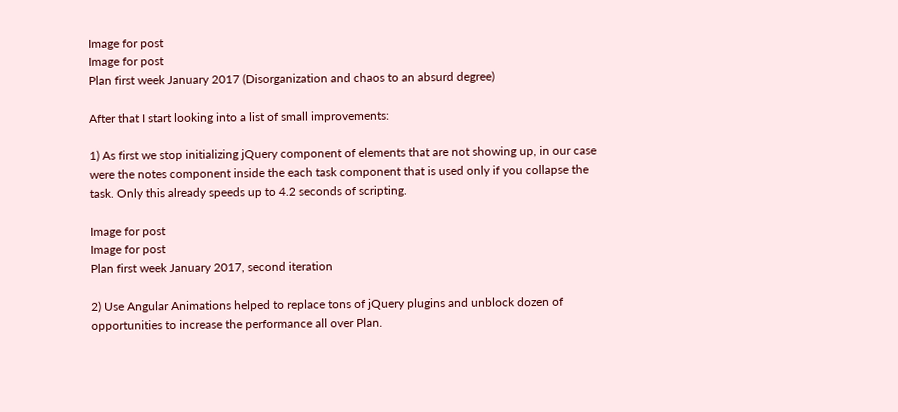Image for post
Image for post
Plan first week January 2017 (Disorganization and chaos to an absurd degree)

After that I start looking into a list of small improvements:

1) As first we stop initializing jQuery component of elements that are not showing up, in our case were the notes component inside the each task component that is used only if you collapse the task. Only this already speeds up to 4.2 seconds of scripting.

Image for post
Image for post
Plan first week January 2017, second iteration

2) Use Angular Animations helped to replace tons of jQuery plugins and unblock dozen of opportunities to increase the performance all over Plan.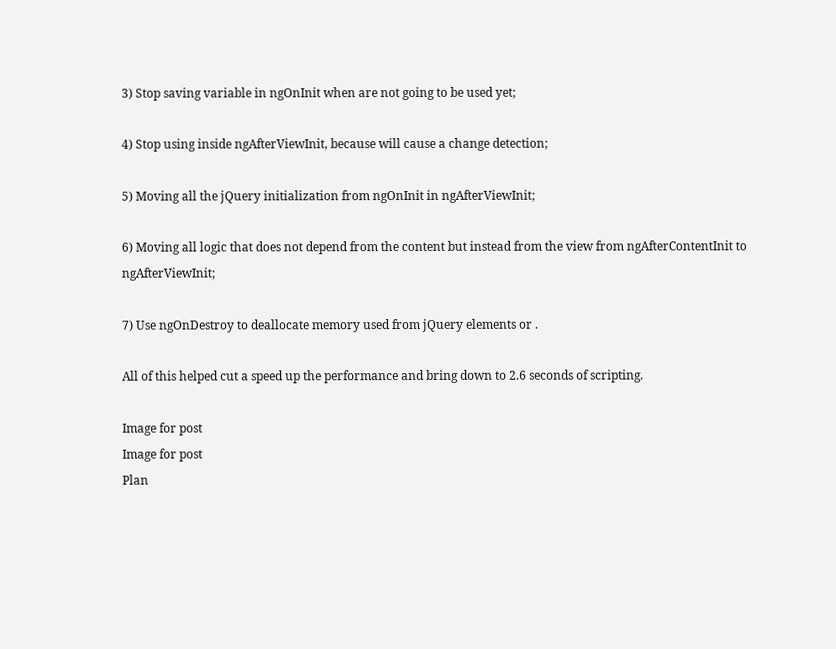3) Stop saving variable in ngOnInit when are not going to be used yet;

4) Stop using inside ngAfterViewInit, because will cause a change detection;

5) Moving all the jQuery initialization from ngOnInit in ngAfterViewInit;

6) Moving all logic that does not depend from the content but instead from the view from ngAfterContentInit to ngAfterViewInit;

7) Use ngOnDestroy to deallocate memory used from jQuery elements or .

All of this helped cut a speed up the performance and bring down to 2.6 seconds of scripting.

Image for post
Image for post
Plan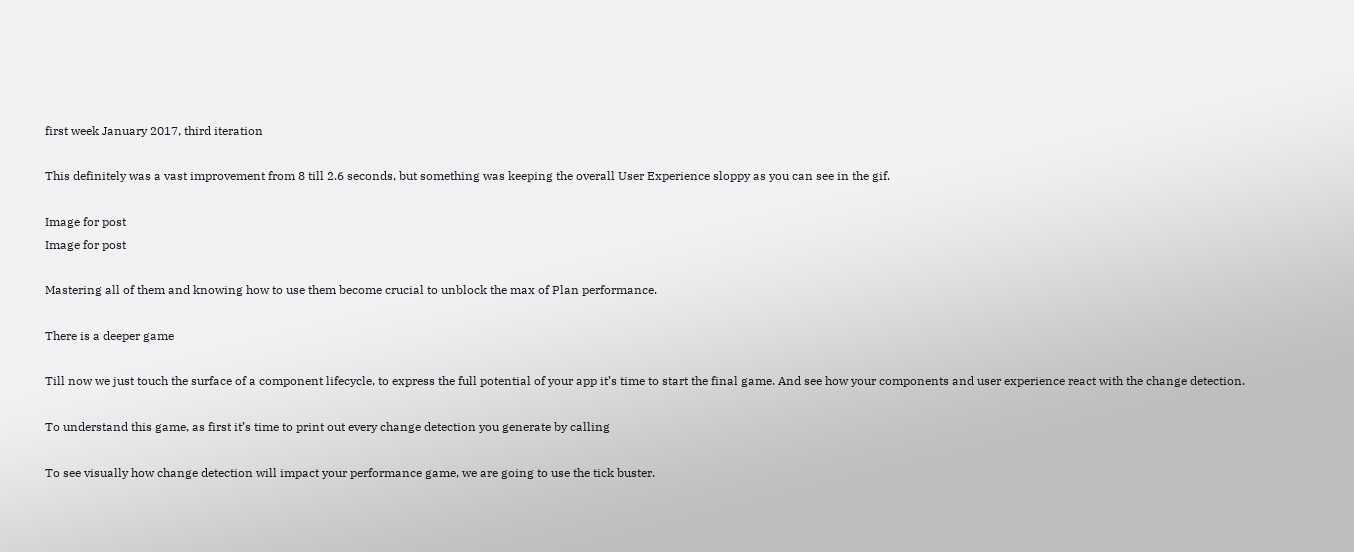first week January 2017, third iteration

This definitely was a vast improvement from 8 till 2.6 seconds, but something was keeping the overall User Experience sloppy as you can see in the gif.

Image for post
Image for post

Mastering all of them and knowing how to use them become crucial to unblock the max of Plan performance.

There is a deeper game

Till now we just touch the surface of a component lifecycle, to express the full potential of your app it’s time to start the final game. And see how your components and user experience react with the change detection.

To understand this game, as first it’s time to print out every change detection you generate by calling

To see visually how change detection will impact your performance game, we are going to use the tick buster.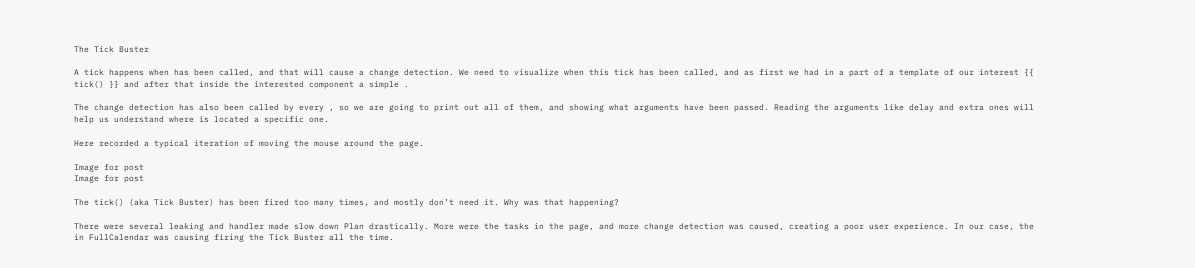The Tick Buster

A tick happens when has been called, and that will cause a change detection. We need to visualize when this tick has been called, and as first we had in a part of a template of our interest {{ tick() }} and after that inside the interested component a simple .

The change detection has also been called by every , so we are going to print out all of them, and showing what arguments have been passed. Reading the arguments like delay and extra ones will help us understand where is located a specific one.

Here recorded a typical iteration of moving the mouse around the page.

Image for post
Image for post

The tick() (aka Tick Buster) has been fired too many times, and mostly don’t need it. Why was that happening?

There were several leaking and handler made slow down Plan drastically. More were the tasks in the page, and more change detection was caused, creating a poor user experience. In our case, the in FullCalendar was causing firing the Tick Buster all the time.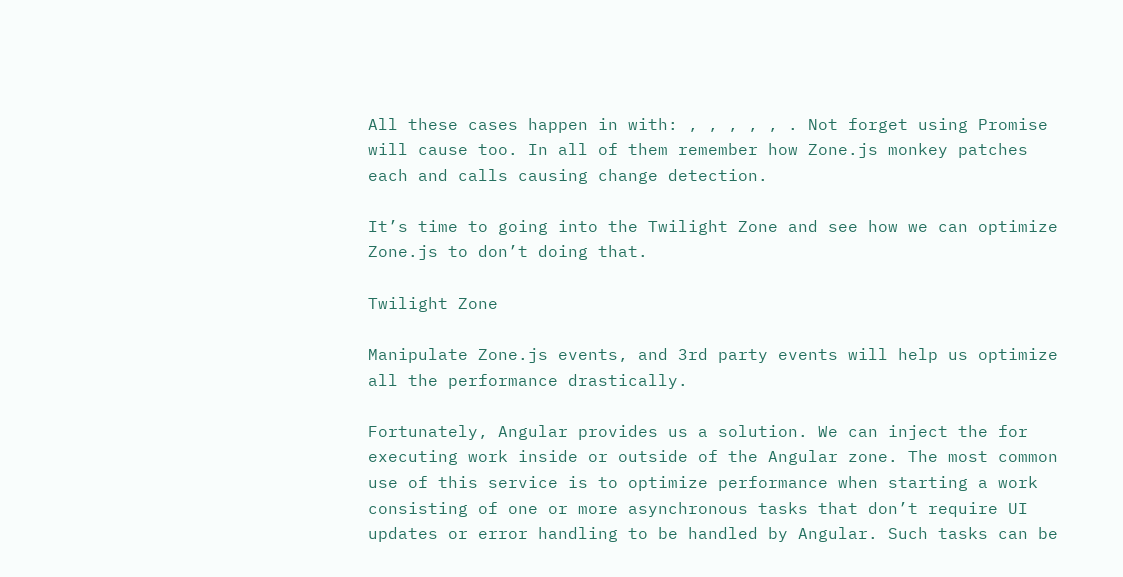All these cases happen in with: , , , , , . Not forget using Promise will cause too. In all of them remember how Zone.js monkey patches each and calls causing change detection.

It’s time to going into the Twilight Zone and see how we can optimize Zone.js to don’t doing that.

Twilight Zone

Manipulate Zone.js events, and 3rd party events will help us optimize all the performance drastically.

Fortunately, Angular provides us a solution. We can inject the for executing work inside or outside of the Angular zone. The most common use of this service is to optimize performance when starting a work consisting of one or more asynchronous tasks that don’t require UI updates or error handling to be handled by Angular. Such tasks can be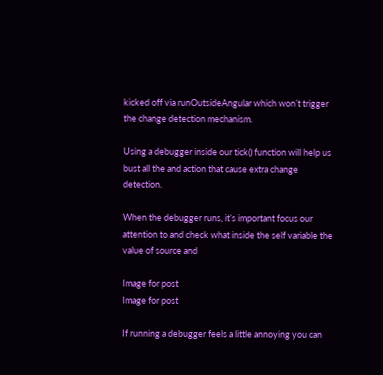kicked off via runOutsideAngular which won’t trigger the change detection mechanism.

Using a debugger inside our tick() function will help us bust all the and action that cause extra change detection.

When the debugger runs, it’s important focus our attention to and check what inside the self variable the value of source and

Image for post
Image for post

If running a debugger feels a little annoying you can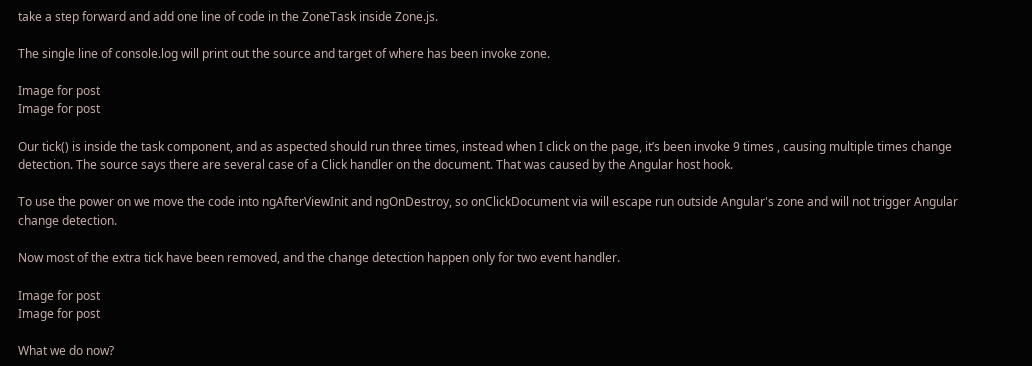take a step forward and add one line of code in the ZoneTask inside Zone.js.

The single line of console.log will print out the source and target of where has been invoke zone.

Image for post
Image for post

Our tick() is inside the task component, and as aspected should run three times, instead when I click on the page, it’s been invoke 9 times , causing multiple times change detection. The source says there are several case of a Click handler on the document. That was caused by the Angular host hook.

To use the power on we move the code into ngAfterViewInit and ngOnDestroy, so onClickDocument via will escape run outside Angular's zone and will not trigger Angular change detection.

Now most of the extra tick have been removed, and the change detection happen only for two event handler.

Image for post
Image for post

What we do now?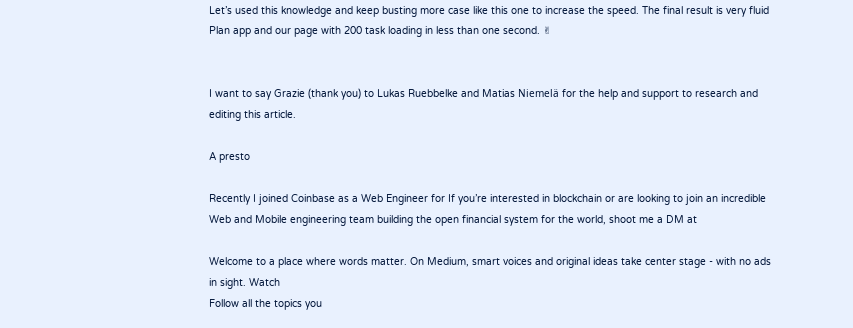Let’s used this knowledge and keep busting more case like this one to increase the speed. The final result is very fluid Plan app and our page with 200 task loading in less than one second. ✌


I want to say Grazie (thank you) to Lukas Ruebbelke and Matias Niemelä for the help and support to research and editing this article.

A presto

Recently I joined Coinbase as a Web Engineer for If you’re interested in blockchain or are looking to join an incredible Web and Mobile engineering team building the open financial system for the world, shoot me a DM at

Welcome to a place where words matter. On Medium, smart voices and original ideas take center stage - with no ads in sight. Watch
Follow all the topics you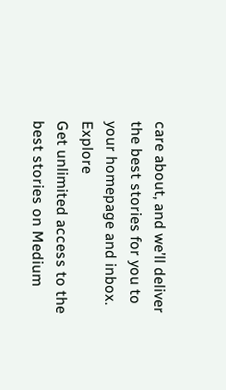care about, and we’ll deliver the best stories for you to your homepage and inbox. Explore
Get unlimited access to the best stories on Medium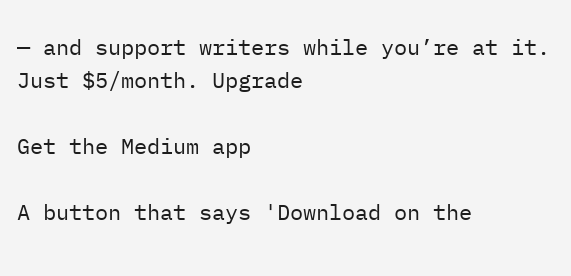— and support writers while you’re at it. Just $5/month. Upgrade

Get the Medium app

A button that says 'Download on the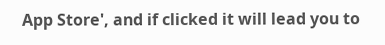App Store', and if clicked it will lead you to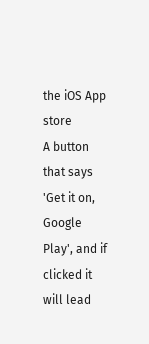the iOS App store
A button that says 'Get it on, Google Play', and if clicked it will lead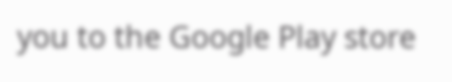you to the Google Play store